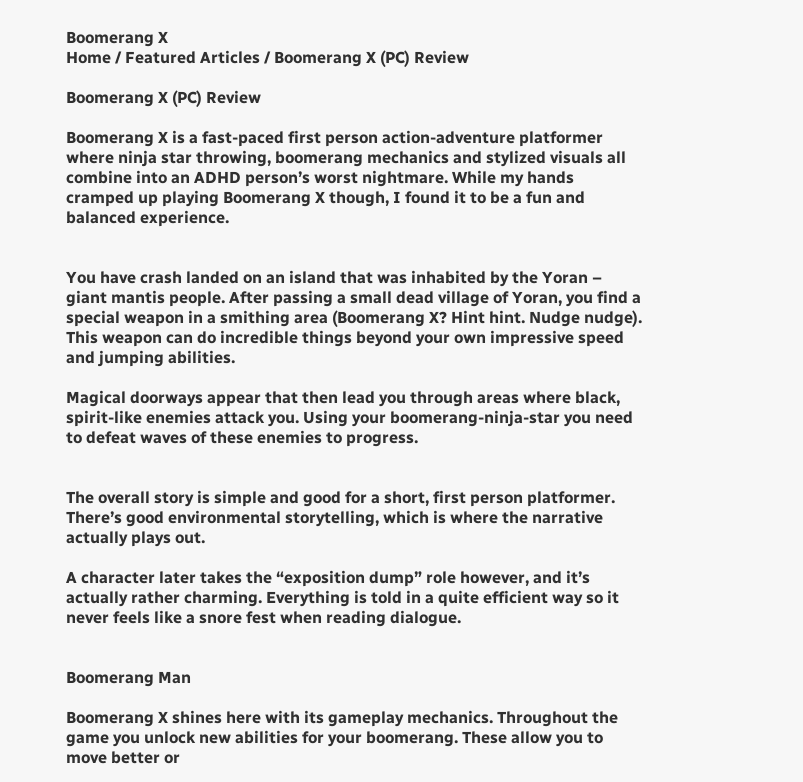Boomerang X
Home / Featured Articles / Boomerang X (PC) Review

Boomerang X (PC) Review

Boomerang X is a fast-paced first person action-adventure platformer where ninja star throwing, boomerang mechanics and stylized visuals all combine into an ADHD person’s worst nightmare. While my hands cramped up playing Boomerang X though, I found it to be a fun and balanced experience.


You have crash landed on an island that was inhabited by the Yoran – giant mantis people. After passing a small dead village of Yoran, you find a special weapon in a smithing area (Boomerang X? Hint hint. Nudge nudge). This weapon can do incredible things beyond your own impressive speed and jumping abilities.

Magical doorways appear that then lead you through areas where black, spirit-like enemies attack you. Using your boomerang-ninja-star you need to defeat waves of these enemies to progress.


The overall story is simple and good for a short, first person platformer. There’s good environmental storytelling, which is where the narrative actually plays out.

A character later takes the “exposition dump” role however, and it’s actually rather charming. Everything is told in a quite efficient way so it never feels like a snore fest when reading dialogue.


Boomerang Man

Boomerang X shines here with its gameplay mechanics. Throughout the game you unlock new abilities for your boomerang. These allow you to move better or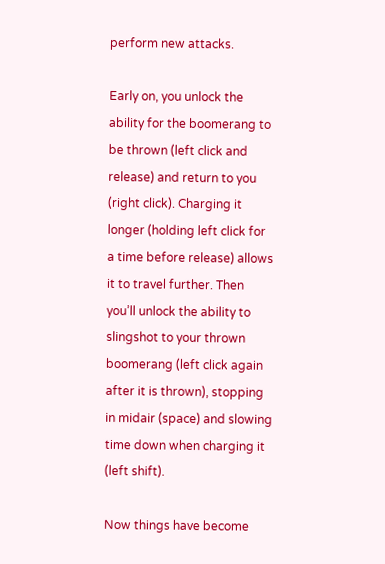perform new attacks.

Early on, you unlock the ability for the boomerang to be thrown (left click and release) and return to you (right click). Charging it longer (holding left click for a time before release) allows it to travel further. Then you’ll unlock the ability to slingshot to your thrown boomerang (left click again after it is thrown), stopping in midair (space) and slowing time down when charging it (left shift).

Now things have become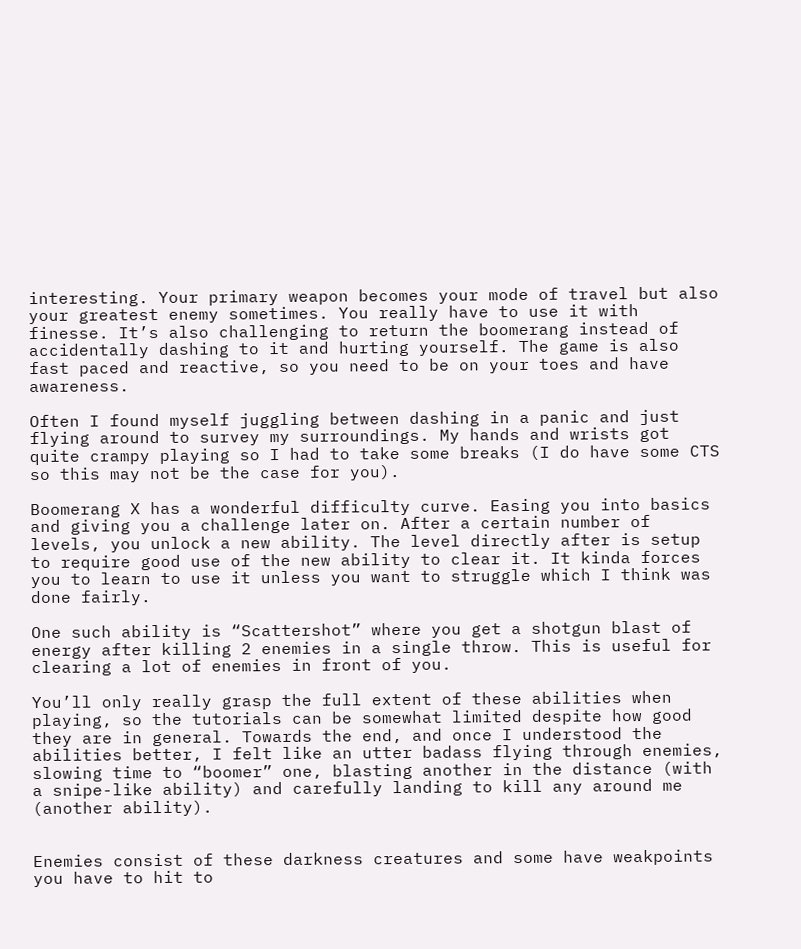interesting. Your primary weapon becomes your mode of travel but also your greatest enemy sometimes. You really have to use it with finesse. It’s also challenging to return the boomerang instead of accidentally dashing to it and hurting yourself. The game is also fast paced and reactive, so you need to be on your toes and have awareness.

Often I found myself juggling between dashing in a panic and just flying around to survey my surroundings. My hands and wrists got quite crampy playing so I had to take some breaks (I do have some CTS so this may not be the case for you).

Boomerang X has a wonderful difficulty curve. Easing you into basics and giving you a challenge later on. After a certain number of levels, you unlock a new ability. The level directly after is setup to require good use of the new ability to clear it. It kinda forces you to learn to use it unless you want to struggle which I think was done fairly.

One such ability is “Scattershot” where you get a shotgun blast of energy after killing 2 enemies in a single throw. This is useful for clearing a lot of enemies in front of you.

You’ll only really grasp the full extent of these abilities when playing, so the tutorials can be somewhat limited despite how good they are in general. Towards the end, and once I understood the abilities better, I felt like an utter badass flying through enemies, slowing time to “boomer” one, blasting another in the distance (with a snipe-like ability) and carefully landing to kill any around me (another ability).


Enemies consist of these darkness creatures and some have weakpoints you have to hit to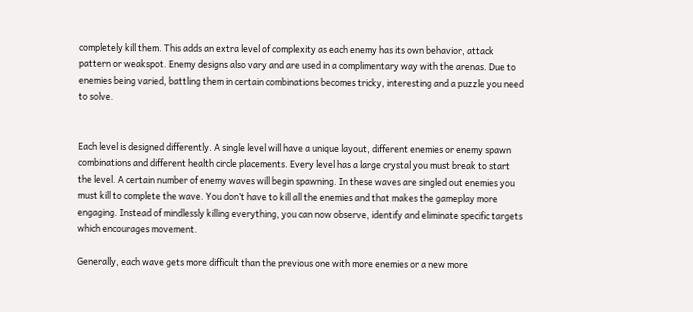completely kill them. This adds an extra level of complexity as each enemy has its own behavior, attack pattern or weakspot. Enemy designs also vary and are used in a complimentary way with the arenas. Due to enemies being varied, battling them in certain combinations becomes tricky, interesting and a puzzle you need to solve.


Each level is designed differently. A single level will have a unique layout, different enemies or enemy spawn combinations and different health circle placements. Every level has a large crystal you must break to start the level. A certain number of enemy waves will begin spawning. In these waves are singled out enemies you must kill to complete the wave. You don’t have to kill all the enemies and that makes the gameplay more engaging. Instead of mindlessly killing everything, you can now observe, identify and eliminate specific targets which encourages movement.

Generally, each wave gets more difficult than the previous one with more enemies or a new more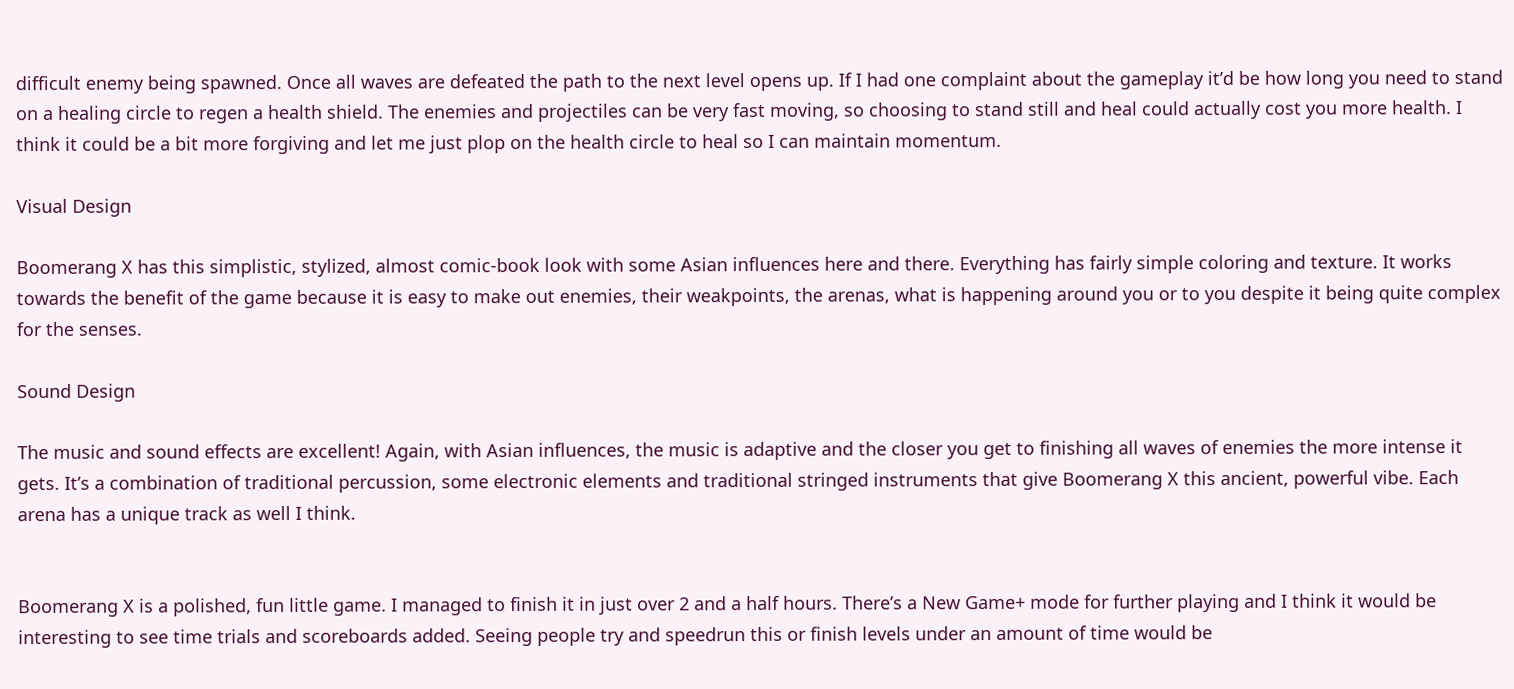difficult enemy being spawned. Once all waves are defeated the path to the next level opens up. If I had one complaint about the gameplay it’d be how long you need to stand on a healing circle to regen a health shield. The enemies and projectiles can be very fast moving, so choosing to stand still and heal could actually cost you more health. I think it could be a bit more forgiving and let me just plop on the health circle to heal so I can maintain momentum.

Visual Design

Boomerang X has this simplistic, stylized, almost comic-book look with some Asian influences here and there. Everything has fairly simple coloring and texture. It works towards the benefit of the game because it is easy to make out enemies, their weakpoints, the arenas, what is happening around you or to you despite it being quite complex for the senses.

Sound Design

The music and sound effects are excellent! Again, with Asian influences, the music is adaptive and the closer you get to finishing all waves of enemies the more intense it gets. It’s a combination of traditional percussion, some electronic elements and traditional stringed instruments that give Boomerang X this ancient, powerful vibe. Each arena has a unique track as well I think.


Boomerang X is a polished, fun little game. I managed to finish it in just over 2 and a half hours. There’s a New Game+ mode for further playing and I think it would be interesting to see time trials and scoreboards added. Seeing people try and speedrun this or finish levels under an amount of time would be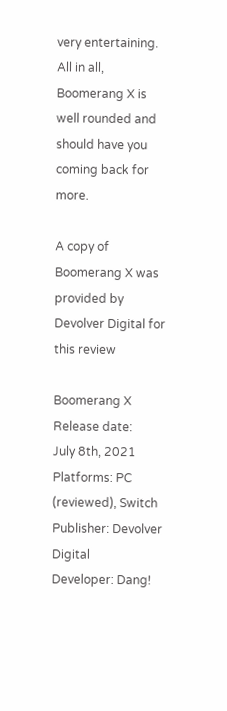very entertaining. All in all, Boomerang X is well rounded and should have you coming back for more.

A copy of Boomerang X was provided by Devolver Digital for this review

Boomerang X
Release date:
July 8th, 2021
Platforms: PC (reviewed), Switch
Publisher: Devolver Digital
Developer: Dang!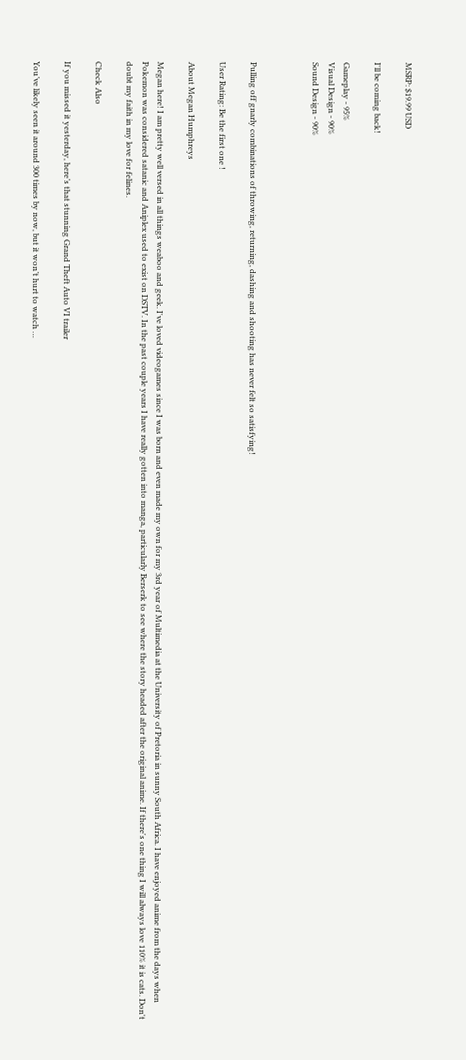MSRP: $19.99 USD

I'll be coming back!

Gameplay - 95%
Visual Design - 90%
Sound Design - 90%



Pulling off gnarly combinations of throwing, returning, dashing and shooting has never felt so satisfying!

User Rating: Be the first one !

About Megan Humphreys

Megan here! I am pretty well versed in all things weaboo and geek. I've loved videogames since I was born and even made my own for my 3rd year of Multimedia at the University of Pretoria in sunny South Africa. I have enjoyed anime from the days when Pokemon was considered satanic and Aniplex used to exist on DSTV. In the past couple years I have really gotten into manga, particularly Berserk to see where the story headed after the original anime. If there's one thing I will always love 110% it is cats. Don't doubt my faith in my love for felines.

Check Also

If you missed it yesterday, here’s that stunning Grand Theft Auto VI trailer

You’ve likely seen it around 300 times by now, but it won’t hurt to watch …